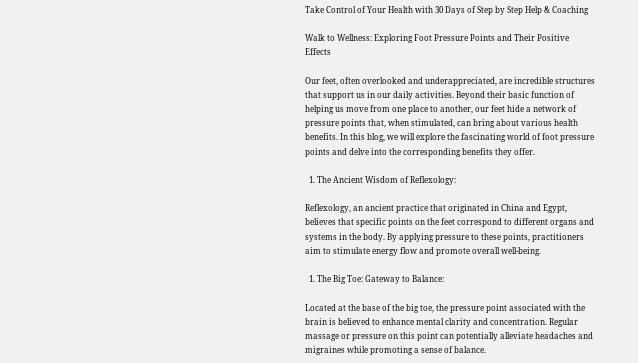Take Control of Your Health with 30 Days of Step by Step Help & Coaching

Walk to Wellness: Exploring Foot Pressure Points and Their Positive Effects

Our feet, often overlooked and underappreciated, are incredible structures that support us in our daily activities. Beyond their basic function of helping us move from one place to another, our feet hide a network of pressure points that, when stimulated, can bring about various health benefits. In this blog, we will explore the fascinating world of foot pressure points and delve into the corresponding benefits they offer.

  1. The Ancient Wisdom of Reflexology:

Reflexology, an ancient practice that originated in China and Egypt, believes that specific points on the feet correspond to different organs and systems in the body. By applying pressure to these points, practitioners aim to stimulate energy flow and promote overall well-being.

  1. The Big Toe: Gateway to Balance:

Located at the base of the big toe, the pressure point associated with the brain is believed to enhance mental clarity and concentration. Regular massage or pressure on this point can potentially alleviate headaches and migraines while promoting a sense of balance.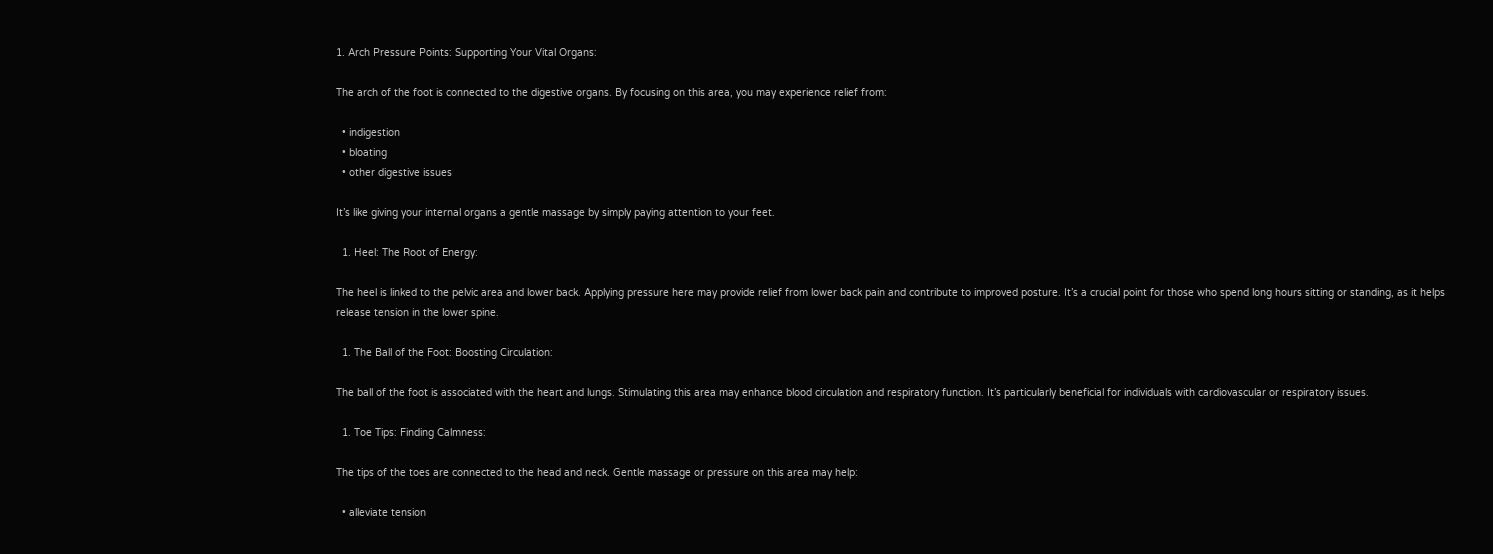1. Arch Pressure Points: Supporting Your Vital Organs:

The arch of the foot is connected to the digestive organs. By focusing on this area, you may experience relief from:

  • indigestion
  • bloating
  • other digestive issues

It’s like giving your internal organs a gentle massage by simply paying attention to your feet.

  1. Heel: The Root of Energy:

The heel is linked to the pelvic area and lower back. Applying pressure here may provide relief from lower back pain and contribute to improved posture. It’s a crucial point for those who spend long hours sitting or standing, as it helps release tension in the lower spine.

  1. The Ball of the Foot: Boosting Circulation:

The ball of the foot is associated with the heart and lungs. Stimulating this area may enhance blood circulation and respiratory function. It’s particularly beneficial for individuals with cardiovascular or respiratory issues.

  1. Toe Tips: Finding Calmness:

The tips of the toes are connected to the head and neck. Gentle massage or pressure on this area may help:

  • alleviate tension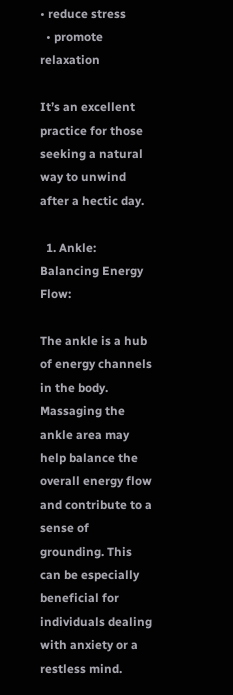• reduce stress
  • promote relaxation

It’s an excellent practice for those seeking a natural way to unwind after a hectic day.

  1. Ankle: Balancing Energy Flow:

The ankle is a hub of energy channels in the body. Massaging the ankle area may help balance the overall energy flow and contribute to a sense of grounding. This can be especially beneficial for individuals dealing with anxiety or a restless mind.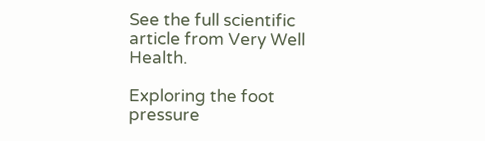See the full scientific article from Very Well Health.

Exploring the foot pressure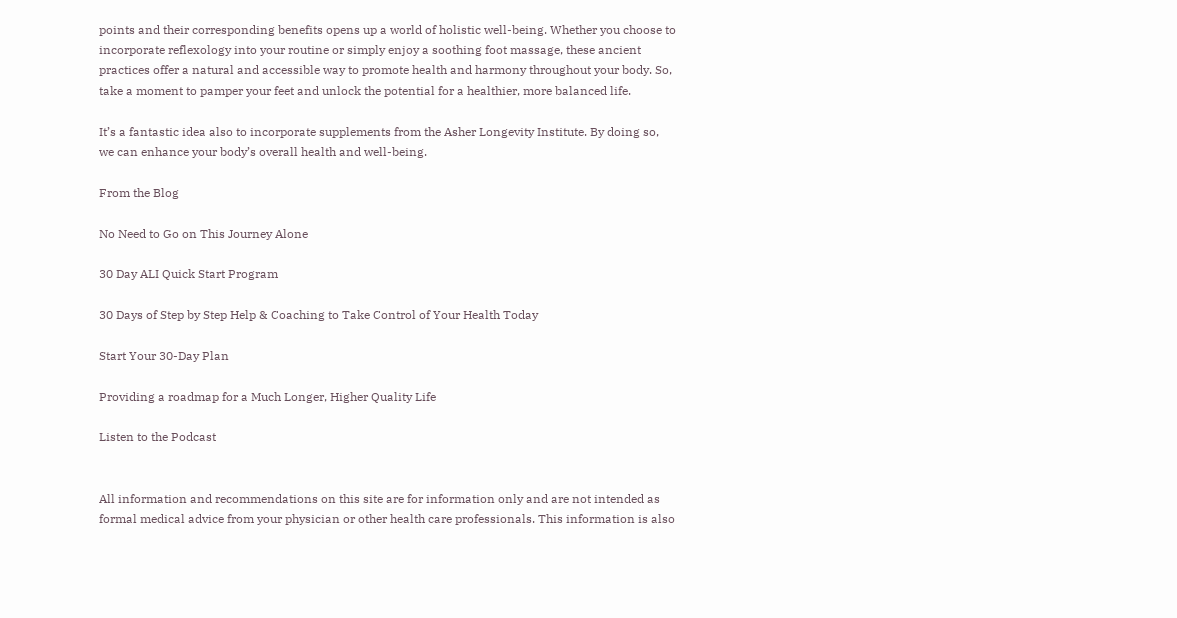points and their corresponding benefits opens up a world of holistic well-being. Whether you choose to incorporate reflexology into your routine or simply enjoy a soothing foot massage, these ancient practices offer a natural and accessible way to promote health and harmony throughout your body. So, take a moment to pamper your feet and unlock the potential for a healthier, more balanced life.

It’s a fantastic idea also to incorporate supplements from the Asher Longevity Institute. By doing so, we can enhance your body’s overall health and well-being.

From the Blog

No Need to Go on This Journey Alone

30 Day ALI Quick Start Program

30 Days of Step by Step Help & Coaching to Take Control of Your Health Today

Start Your 30-Day Plan

Providing a roadmap for a Much Longer, Higher Quality Life

Listen to the Podcast


All information and recommendations on this site are for information only and are not intended as formal medical advice from your physician or other health care professionals. This information is also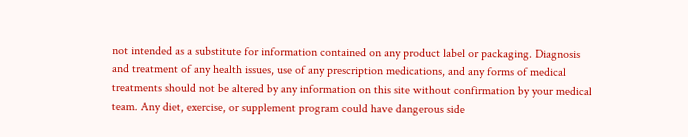not intended as a substitute for information contained on any product label or packaging. Diagnosis and treatment of any health issues, use of any prescription medications, and any forms of medical treatments should not be altered by any information on this site without confirmation by your medical team. Any diet, exercise, or supplement program could have dangerous side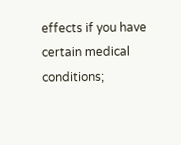effects if you have certain medical conditions;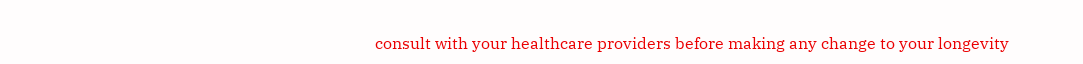consult with your healthcare providers before making any change to your longevity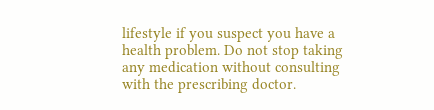lifestyle if you suspect you have a health problem. Do not stop taking any medication without consulting with the prescribing doctor.